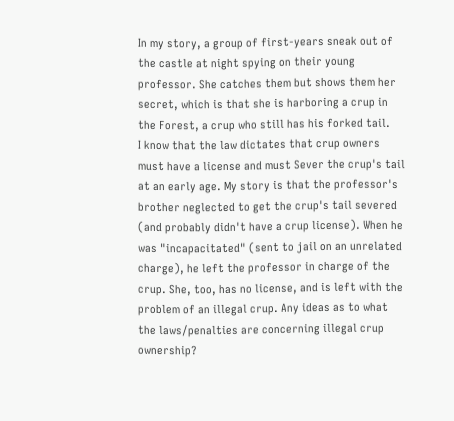In my story, a group of first-years sneak out of the castle at night spying on their young professor. She catches them but shows them her secret, which is that she is harboring a crup in the Forest, a crup who still has his forked tail.
I know that the law dictates that crup owners must have a license and must Sever the crup's tail at an early age. My story is that the professor's brother neglected to get the crup's tail severed (and probably didn't have a crup license). When he was "incapacitated" (sent to jail on an unrelated charge), he left the professor in charge of the crup. She, too, has no license, and is left with the problem of an illegal crup. Any ideas as to what the laws/penalties are concerning illegal crup ownership?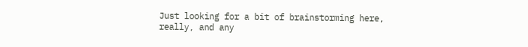Just looking for a bit of brainstorming here, really, and any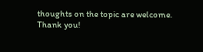thoughts on the topic are welcome.
Thank you!